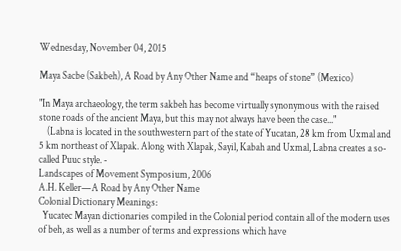Wednesday, November 04, 2015

Maya Sacbe (Sakbeh), A Road by Any Other Name and “heaps of stone” (Mexico)

"In Maya archaeology, the term sakbeh has become virtually synonymous with the raised stone roads of the ancient Maya, but this may not always have been the case..."
    (Labna is located in the southwestern part of the state of Yucatan, 28 km from Uxmal and 5 km northeast of Xlapak. Along with Xlapak, Sayil, Kabah and Uxmal, Labna creates a so-called Puuc style. -
Landscapes of Movement Symposium, 2006
A.H. Keller—A Road by Any Other Name
Colonial Dictionary Meanings:
  Yucatec Mayan dictionaries compiled in the Colonial period contain all of the modern uses of beh, as well as a number of terms and expressions which have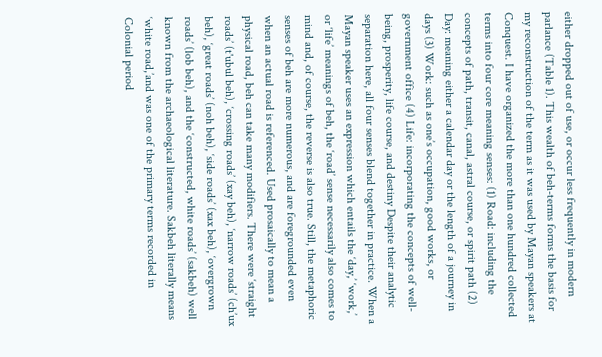either dropped out of use, or occur less frequently in modern parlance (Table 1). This wealth of beh-terms forms the basis for my reconstruction of the term as it was used by Mayan speakers at Conquest. I have organized the more than one hundred collected terms into four core meaning senses: (1) Road: including the concepts of path, transit, canal, astral course, or spirit path (2) Day: meaning either a calendar day or the length of a journey in days (3) Work: such as one’s occupation, good works, or government office (4) Life: incorporating the concepts of well-being, prosperity, life course, and destiny Despite their analytic separation here, all four senses blend together in practice. When a Mayan speaker uses an expression which entails the ‘day,’ ‘work,’ or ‘life’ meanings of beh, the ‘road’ sense necessarily also comes to mind and, of course, the reverse is also true. Still, the metaphoric senses of beh are more numerous, and are foregrounded even when an actual road is referenced. Used prosaically to mean a physical road, beh can take many modifiers. There were ‘straight roads’ (t'ubul beh), ‘crossing roads’ (xay beh), ‘narrow roads’ (ch’ux beh), ‘great roads’ (noh beh), ‘side roads’ (xax beh), ‘overgrown roads’ (lob beh), and the ‘constructed, white roads’ (sakbeh) well known from the archaeological literature. Sakbeh literally means ‘white road,’and was one of the primary terms recorded in Colonial period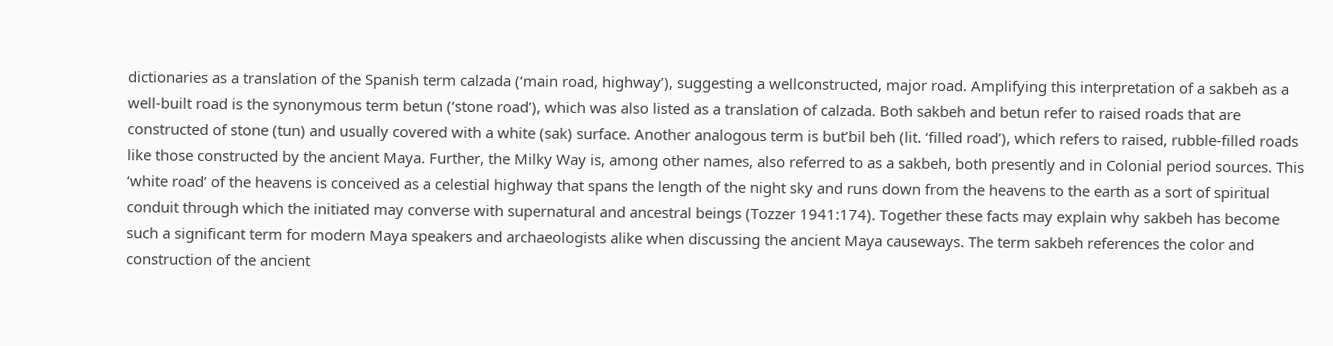dictionaries as a translation of the Spanish term calzada (‘main road, highway’), suggesting a wellconstructed, major road. Amplifying this interpretation of a sakbeh as a well-built road is the synonymous term betun (‘stone road’), which was also listed as a translation of calzada. Both sakbeh and betun refer to raised roads that are constructed of stone (tun) and usually covered with a white (sak) surface. Another analogous term is but’bil beh (lit. ‘filled road’), which refers to raised, rubble-filled roads like those constructed by the ancient Maya. Further, the Milky Way is, among other names, also referred to as a sakbeh, both presently and in Colonial period sources. This ‘white road’ of the heavens is conceived as a celestial highway that spans the length of the night sky and runs down from the heavens to the earth as a sort of spiritual conduit through which the initiated may converse with supernatural and ancestral beings (Tozzer 1941:174). Together these facts may explain why sakbeh has become such a significant term for modern Maya speakers and archaeologists alike when discussing the ancient Maya causeways. The term sakbeh references the color and construction of the ancient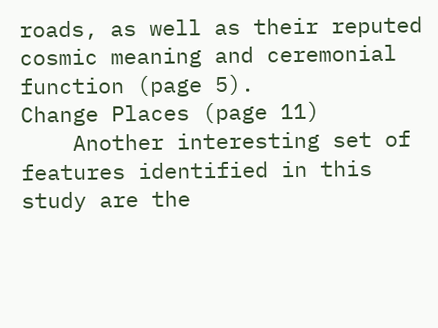roads, as well as their reputed cosmic meaning and ceremonial function (page 5).
Change Places (page 11)
    Another interesting set of features identified in this study are the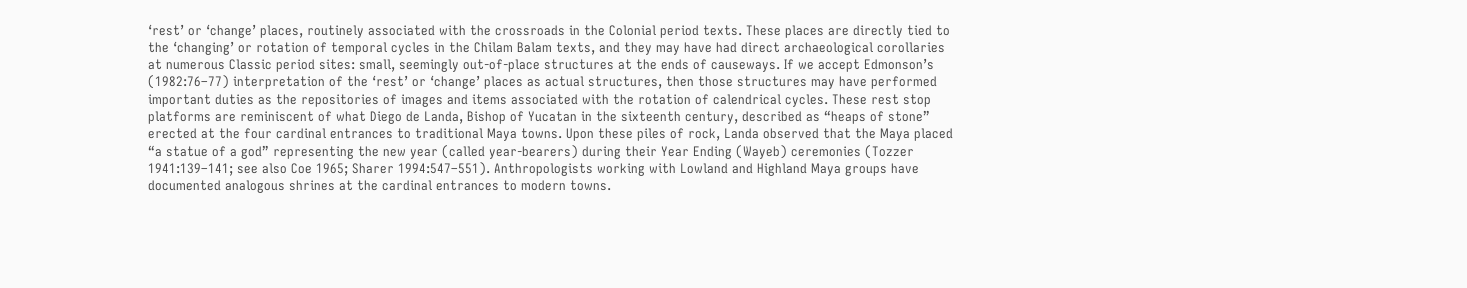‘rest’ or ‘change’ places, routinely associated with the crossroads in the Colonial period texts. These places are directly tied to the ‘changing’ or rotation of temporal cycles in the Chilam Balam texts, and they may have had direct archaeological corollaries at numerous Classic period sites: small, seemingly out-of-place structures at the ends of causeways. If we accept Edmonson’s (1982:76–77) interpretation of the ‘rest’ or ‘change’ places as actual structures, then those structures may have performed important duties as the repositories of images and items associated with the rotation of calendrical cycles. These rest stop platforms are reminiscent of what Diego de Landa, Bishop of Yucatan in the sixteenth century, described as “heaps of stone” erected at the four cardinal entrances to traditional Maya towns. Upon these piles of rock, Landa observed that the Maya placed “a statue of a god” representing the new year (called year-bearers) during their Year Ending (Wayeb) ceremonies (Tozzer 1941:139–141; see also Coe 1965; Sharer 1994:547–551). Anthropologists working with Lowland and Highland Maya groups have documented analogous shrines at the cardinal entrances to modern towns.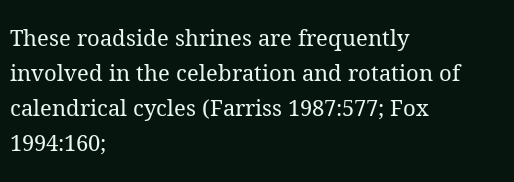These roadside shrines are frequently involved in the celebration and rotation of calendrical cycles (Farriss 1987:577; Fox 1994:160;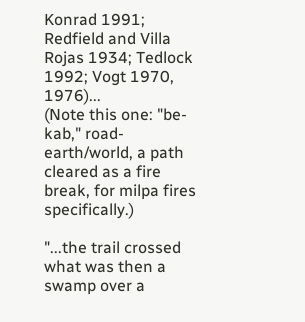Konrad 1991; Redfield and Villa Rojas 1934; Tedlock 1992; Vogt 1970, 1976)...
(Note this one: "be-kab," road-earth/world, a path cleared as a fire break, for milpa fires specifically.)

"...the trail crossed what was then a swamp over a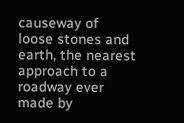causeway of loose stones and earth, the nearest approach to a roadway ever made by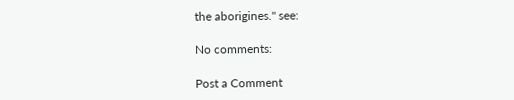the aborigines." see:

No comments:

Post a Comment